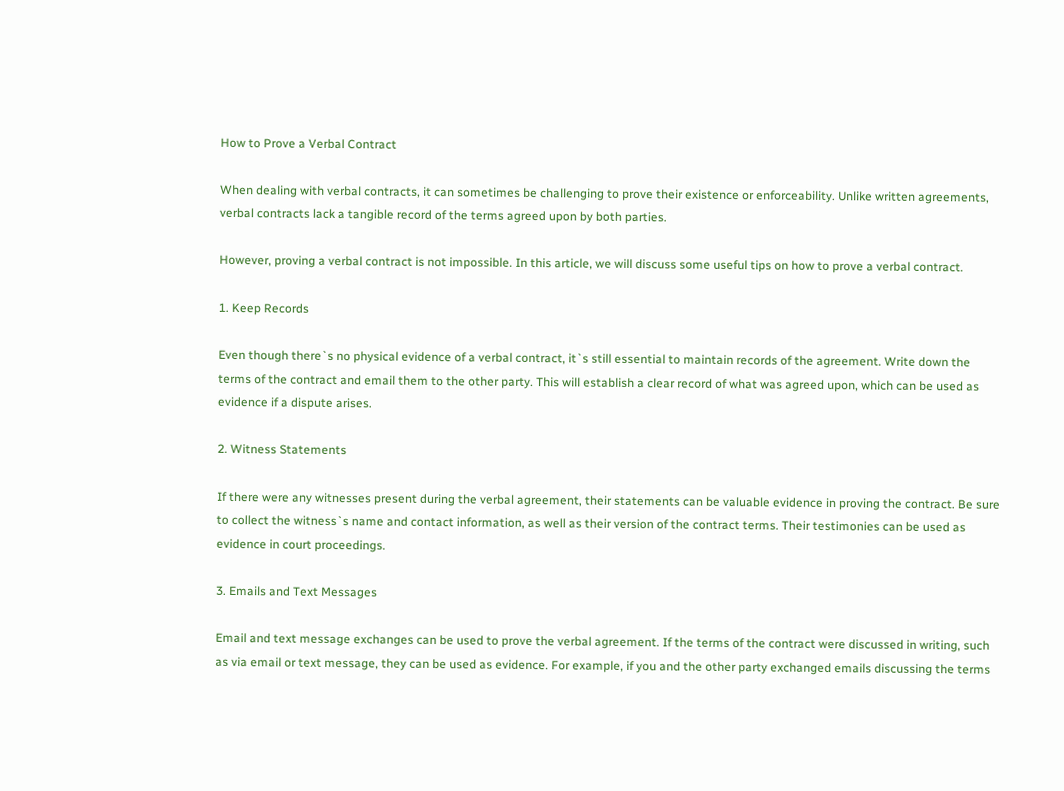How to Prove a Verbal Contract

When dealing with verbal contracts, it can sometimes be challenging to prove their existence or enforceability. Unlike written agreements, verbal contracts lack a tangible record of the terms agreed upon by both parties.

However, proving a verbal contract is not impossible. In this article, we will discuss some useful tips on how to prove a verbal contract.

1. Keep Records

Even though there`s no physical evidence of a verbal contract, it`s still essential to maintain records of the agreement. Write down the terms of the contract and email them to the other party. This will establish a clear record of what was agreed upon, which can be used as evidence if a dispute arises.

2. Witness Statements

If there were any witnesses present during the verbal agreement, their statements can be valuable evidence in proving the contract. Be sure to collect the witness`s name and contact information, as well as their version of the contract terms. Their testimonies can be used as evidence in court proceedings.

3. Emails and Text Messages

Email and text message exchanges can be used to prove the verbal agreement. If the terms of the contract were discussed in writing, such as via email or text message, they can be used as evidence. For example, if you and the other party exchanged emails discussing the terms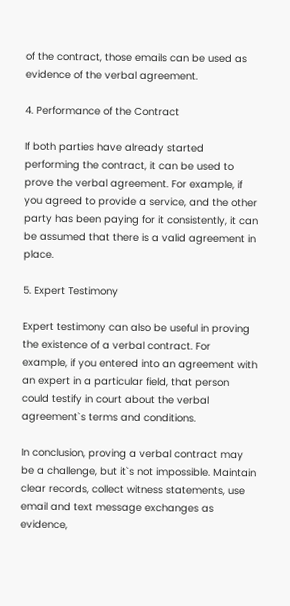of the contract, those emails can be used as evidence of the verbal agreement.

4. Performance of the Contract

If both parties have already started performing the contract, it can be used to prove the verbal agreement. For example, if you agreed to provide a service, and the other party has been paying for it consistently, it can be assumed that there is a valid agreement in place.

5. Expert Testimony

Expert testimony can also be useful in proving the existence of a verbal contract. For example, if you entered into an agreement with an expert in a particular field, that person could testify in court about the verbal agreement`s terms and conditions.

In conclusion, proving a verbal contract may be a challenge, but it`s not impossible. Maintain clear records, collect witness statements, use email and text message exchanges as evidence,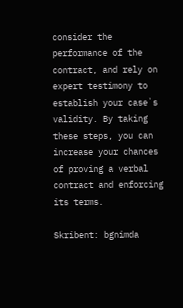consider the performance of the contract, and rely on expert testimony to establish your case`s validity. By taking these steps, you can increase your chances of proving a verbal contract and enforcing its terms.

Skribent: bgnimda